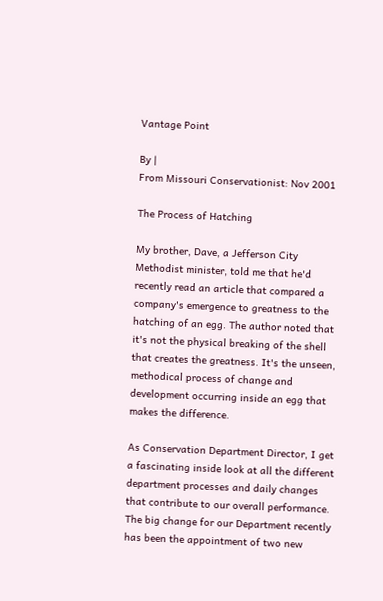Vantage Point

By |
From Missouri Conservationist: Nov 2001

The Process of Hatching

My brother, Dave, a Jefferson City Methodist minister, told me that he'd recently read an article that compared a company's emergence to greatness to the hatching of an egg. The author noted that it's not the physical breaking of the shell that creates the greatness. It's the unseen, methodical process of change and development occurring inside an egg that makes the difference.

As Conservation Department Director, I get a fascinating inside look at all the different department processes and daily changes that contribute to our overall performance. The big change for our Department recently has been the appointment of two new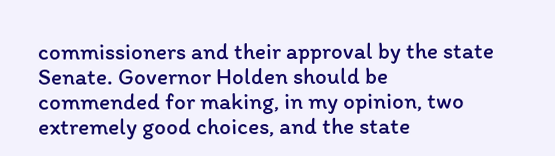commissioners and their approval by the state Senate. Governor Holden should be commended for making, in my opinion, two extremely good choices, and the state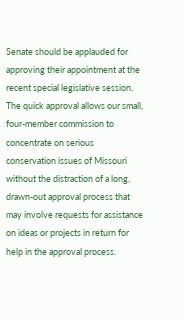Senate should be applauded for approving their appointment at the recent special legislative session. The quick approval allows our small, four-member commission to concentrate on serious conservation issues of Missouri without the distraction of a long, drawn-out approval process that may involve requests for assistance on ideas or projects in return for help in the approval process.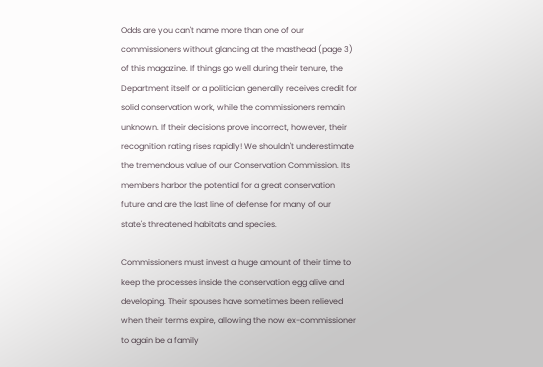Odds are you can't name more than one of our commissioners without glancing at the masthead (page 3) of this magazine. If things go well during their tenure, the Department itself or a politician generally receives credit for solid conservation work, while the commissioners remain unknown. If their decisions prove incorrect, however, their recognition rating rises rapidly! We shouldn't underestimate the tremendous value of our Conservation Commission. Its members harbor the potential for a great conservation future and are the last line of defense for many of our state's threatened habitats and species.

Commissioners must invest a huge amount of their time to keep the processes inside the conservation egg alive and developing. Their spouses have sometimes been relieved when their terms expire, allowing the now ex-commissioner to again be a family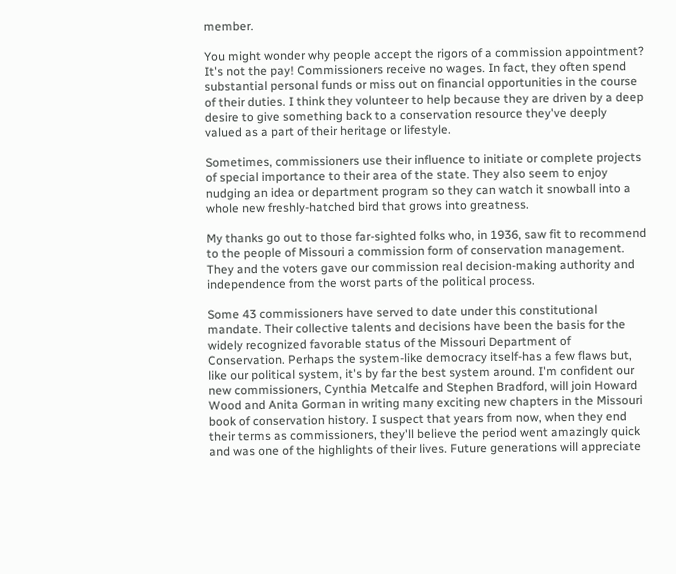member.

You might wonder why people accept the rigors of a commission appointment? It's not the pay! Commissioners receive no wages. In fact, they often spend substantial personal funds or miss out on financial opportunities in the course of their duties. I think they volunteer to help because they are driven by a deep desire to give something back to a conservation resource they've deeply valued as a part of their heritage or lifestyle.

Sometimes, commissioners use their influence to initiate or complete projects of special importance to their area of the state. They also seem to enjoy nudging an idea or department program so they can watch it snowball into a whole new freshly-hatched bird that grows into greatness.

My thanks go out to those far-sighted folks who, in 1936, saw fit to recommend to the people of Missouri a commission form of conservation management. They and the voters gave our commission real decision-making authority and independence from the worst parts of the political process.

Some 43 commissioners have served to date under this constitutional mandate. Their collective talents and decisions have been the basis for the widely recognized favorable status of the Missouri Department of Conservation. Perhaps the system-like democracy itself-has a few flaws but, like our political system, it's by far the best system around. I'm confident our new commissioners, Cynthia Metcalfe and Stephen Bradford, will join Howard Wood and Anita Gorman in writing many exciting new chapters in the Missouri book of conservation history. I suspect that years from now, when they end their terms as commissioners, they'll believe the period went amazingly quick and was one of the highlights of their lives. Future generations will appreciate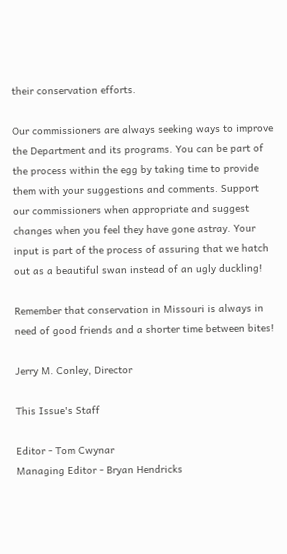their conservation efforts.

Our commissioners are always seeking ways to improve the Department and its programs. You can be part of the process within the egg by taking time to provide them with your suggestions and comments. Support our commissioners when appropriate and suggest changes when you feel they have gone astray. Your input is part of the process of assuring that we hatch out as a beautiful swan instead of an ugly duckling!

Remember that conservation in Missouri is always in need of good friends and a shorter time between bites!

Jerry M. Conley, Director

This Issue's Staff

Editor - Tom Cwynar
Managing Editor - Bryan Hendricks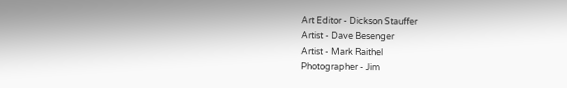Art Editor - Dickson Stauffer
Artist - Dave Besenger
Artist - Mark Raithel
Photographer - Jim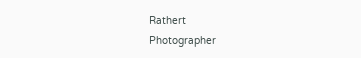Rathert
Photographer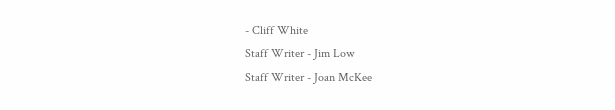- Cliff White
Staff Writer - Jim Low
Staff Writer - Joan McKee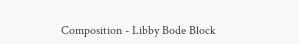Composition - Libby Bode Block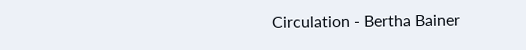Circulation - Bertha Bainer